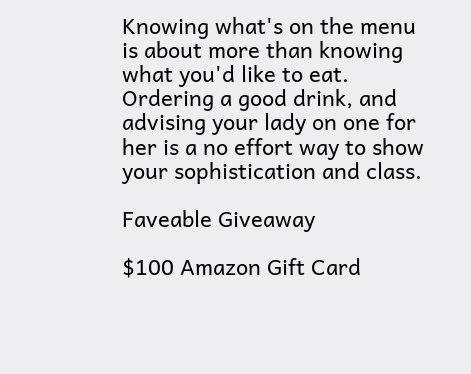Knowing what's on the menu is about more than knowing what you'd like to eat. Ordering a good drink, and advising your lady on one for her is a no effort way to show your sophistication and class.

Faveable Giveaway

$100 Amazon Gift Card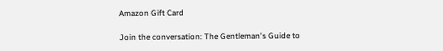Amazon Gift Card

Join the conversation: The Gentleman's Guide to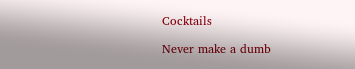Cocktails

Never make a dumb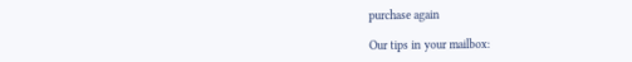purchase again

Our tips in your mailbox: